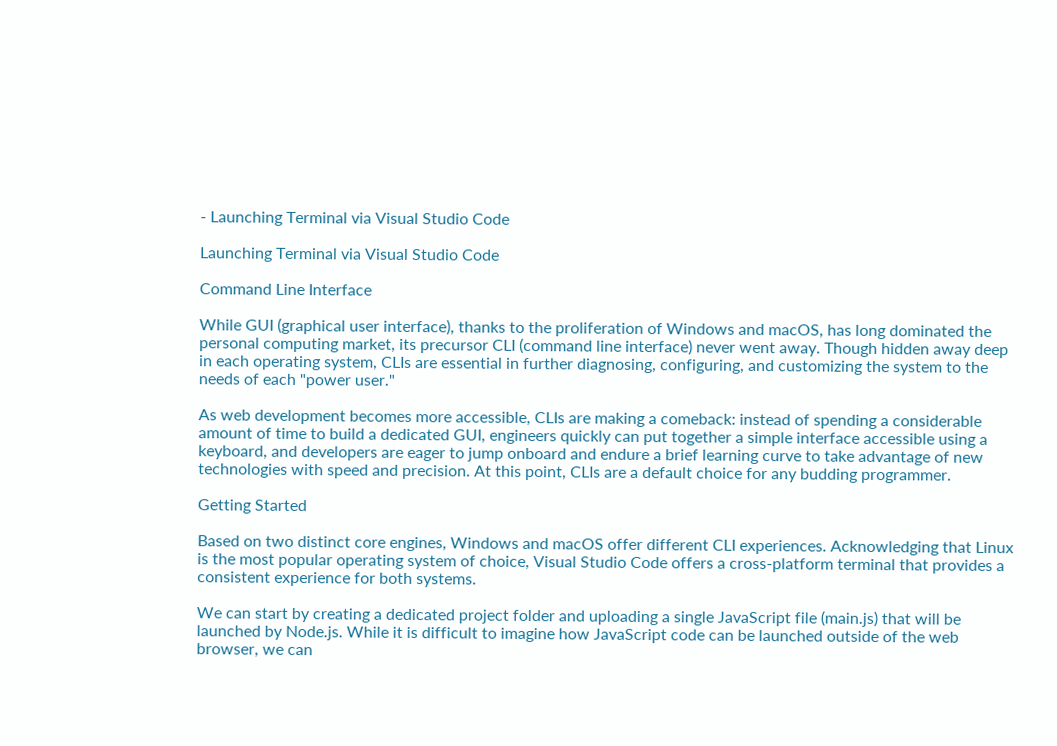- Launching Terminal via Visual Studio Code

Launching Terminal via Visual Studio Code

Command Line Interface

While GUI (graphical user interface), thanks to the proliferation of Windows and macOS, has long dominated the personal computing market, its precursor CLI (command line interface) never went away. Though hidden away deep in each operating system, CLIs are essential in further diagnosing, configuring, and customizing the system to the needs of each "power user."

As web development becomes more accessible, CLIs are making a comeback: instead of spending a considerable amount of time to build a dedicated GUI, engineers quickly can put together a simple interface accessible using a keyboard, and developers are eager to jump onboard and endure a brief learning curve to take advantage of new technologies with speed and precision. At this point, CLIs are a default choice for any budding programmer.

Getting Started

Based on two distinct core engines, Windows and macOS offer different CLI experiences. Acknowledging that Linux is the most popular operating system of choice, Visual Studio Code offers a cross-platform terminal that provides a consistent experience for both systems.

We can start by creating a dedicated project folder and uploading a single JavaScript file (main.js) that will be launched by Node.js. While it is difficult to imagine how JavaScript code can be launched outside of the web browser, we can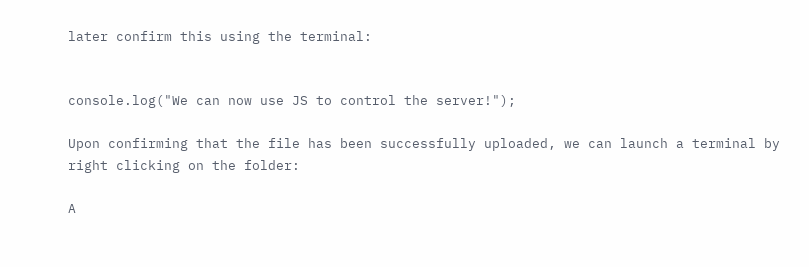later confirm this using the terminal:


console.log("We can now use JS to control the server!");

Upon confirming that the file has been successfully uploaded, we can launch a terminal by right clicking on the folder:

A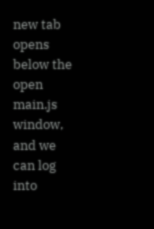new tab opens below the open main.js window, and we can log into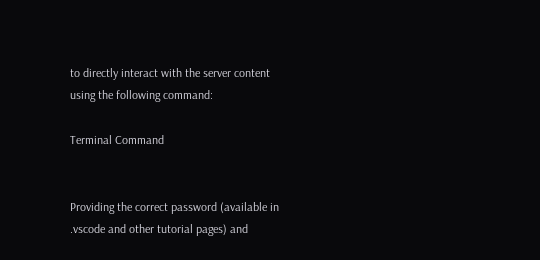to directly interact with the server content using the following command:

Terminal Command


Providing the correct password (available in .vscode and other tutorial pages) and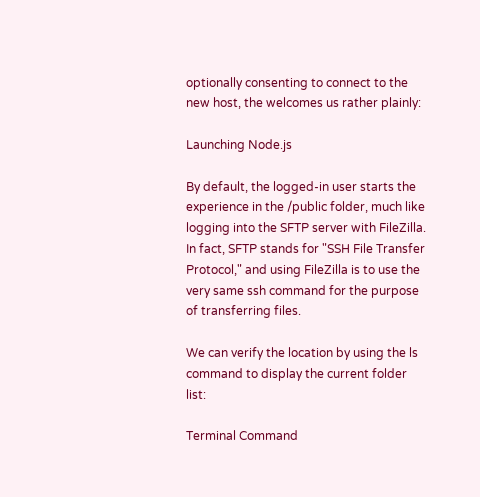optionally consenting to connect to the new host, the welcomes us rather plainly:

Launching Node.js

By default, the logged-in user starts the experience in the /public folder, much like logging into the SFTP server with FileZilla. In fact, SFTP stands for "SSH File Transfer Protocol," and using FileZilla is to use the very same ssh command for the purpose of transferring files.

We can verify the location by using the ls command to display the current folder list:

Terminal Command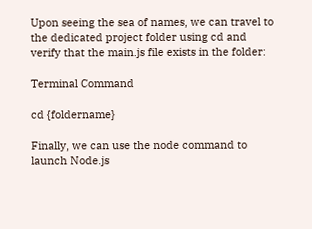Upon seeing the sea of names, we can travel to the dedicated project folder using cd and verify that the main.js file exists in the folder:

Terminal Command

cd {foldername}

Finally, we can use the node command to launch Node.js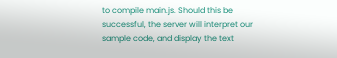to compile main.js. Should this be successful, the server will interpret our sample code, and display the text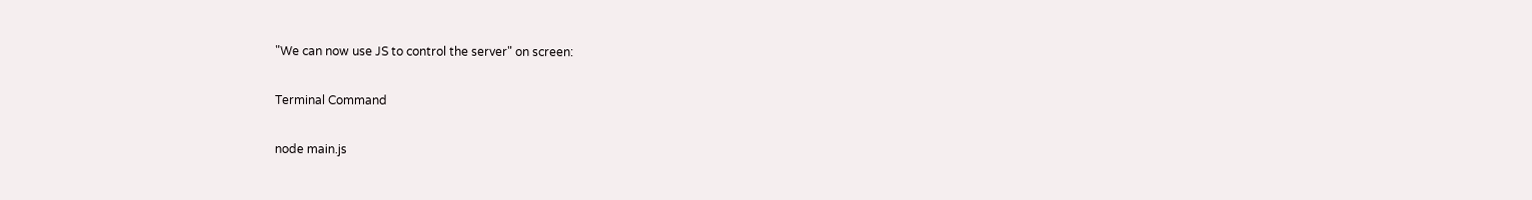"We can now use JS to control the server" on screen:

Terminal Command

node main.js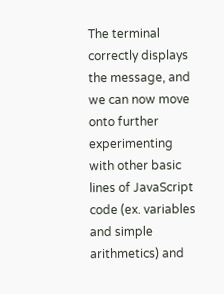The terminal correctly displays the message, and we can now move onto further experimenting with other basic lines of JavaScript code (ex. variables and simple arithmetics) and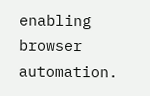enabling browser automation.